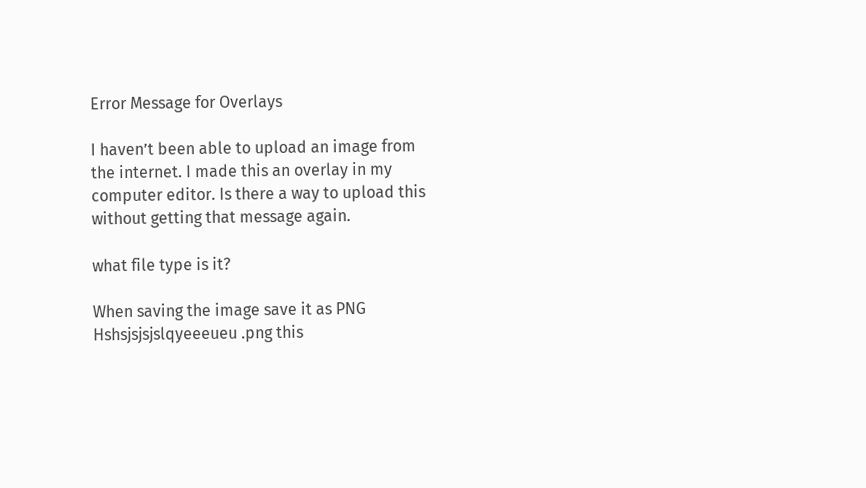Error Message for Overlays

I haven’t been able to upload an image from the internet. I made this an overlay in my computer editor. Is there a way to upload this without getting that message again.

what file type is it?

When saving the image save it as PNG
Hshsjsjsjslqyeeeueu .png this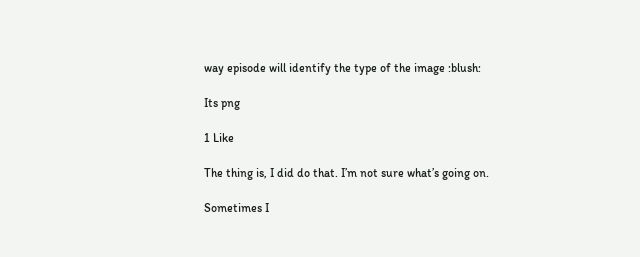way episode will identify the type of the image :blush:

Its png

1 Like

The thing is, I did do that. I’m not sure what’s going on.

Sometimes I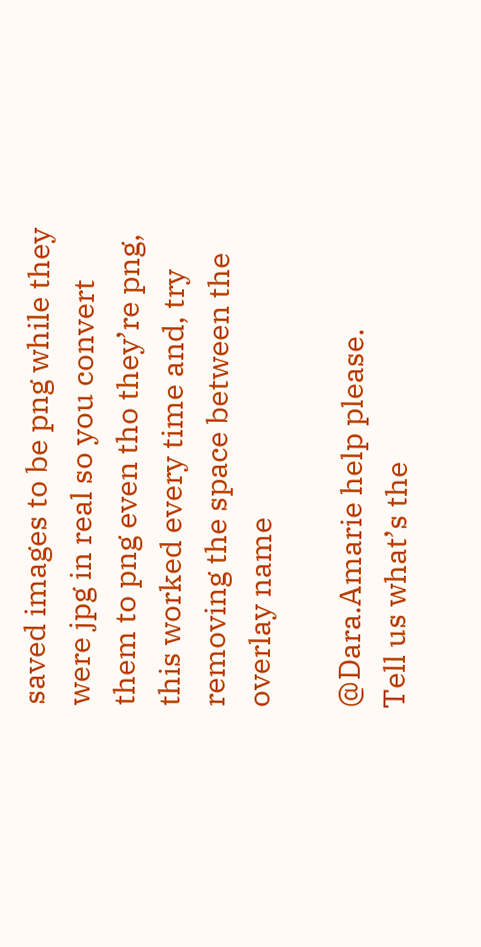saved images to be png while they were jpg in real so you convert them to png even tho they’re png, this worked every time and, try removing the space between the overlay name

@Dara.Amarie help please.
Tell us what’s the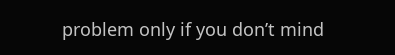problem only if you don’t mind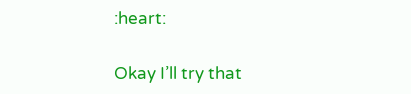:heart:

Okay I’ll try that